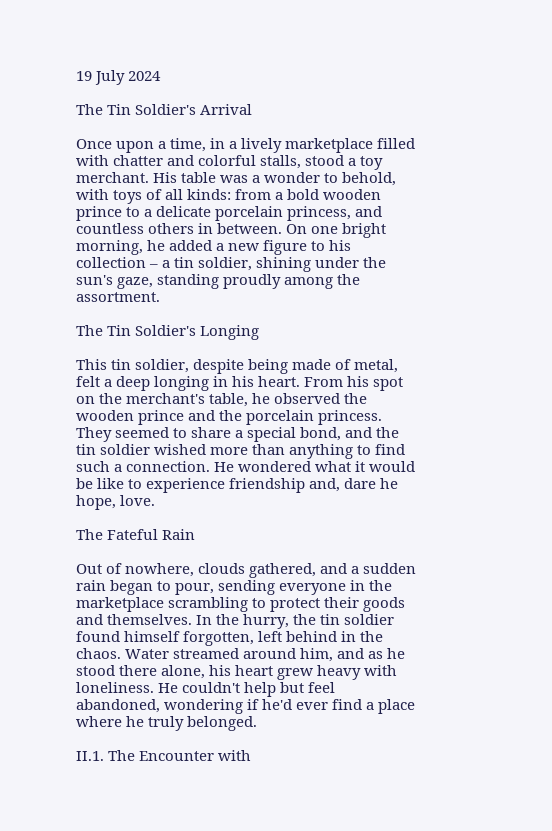19 July 2024

The Tin Soldier's Arrival

Once upon a time, in a lively marketplace filled with chatter and colorful stalls, stood a toy merchant. His table was a wonder to behold, with toys of all kinds: from a bold wooden prince to a delicate porcelain princess, and countless others in between. On one bright morning, he added a new figure to his collection – a tin soldier, shining under the sun's gaze, standing proudly among the assortment.

The Tin Soldier's Longing

This tin soldier, despite being made of metal, felt a deep longing in his heart. From his spot on the merchant's table, he observed the wooden prince and the porcelain princess. They seemed to share a special bond, and the tin soldier wished more than anything to find such a connection. He wondered what it would be like to experience friendship and, dare he hope, love.

The Fateful Rain

Out of nowhere, clouds gathered, and a sudden rain began to pour, sending everyone in the marketplace scrambling to protect their goods and themselves. In the hurry, the tin soldier found himself forgotten, left behind in the chaos. Water streamed around him, and as he stood there alone, his heart grew heavy with loneliness. He couldn't help but feel abandoned, wondering if he'd ever find a place where he truly belonged.

II.1. The Encounter with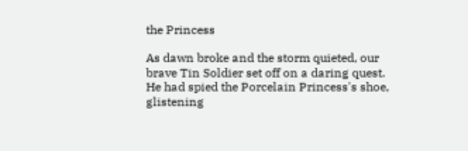the Princess

As dawn broke and the storm quieted, our brave Tin Soldier set off on a daring quest. He had spied the Porcelain Princess's shoe, glistening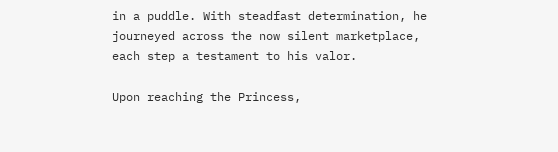in a puddle. With steadfast determination, he journeyed across the now silent marketplace, each step a testament to his valor.

Upon reaching the Princess,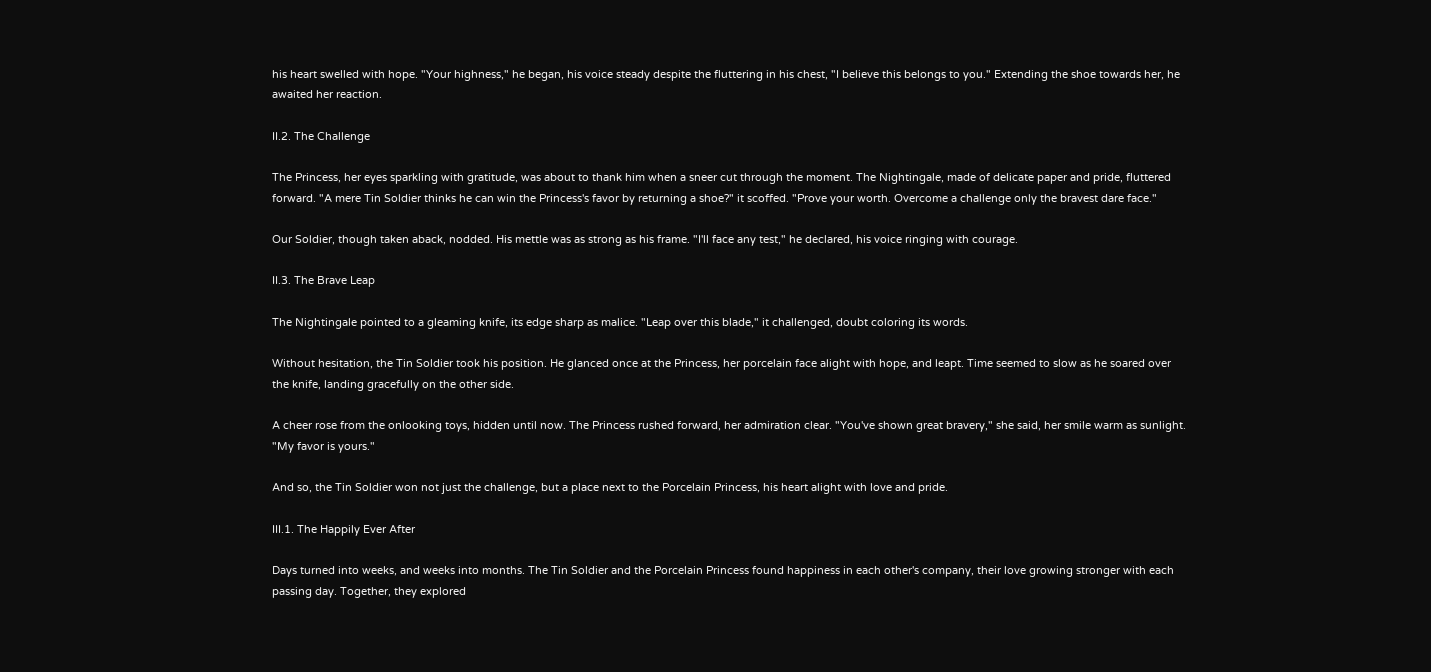his heart swelled with hope. "Your highness," he began, his voice steady despite the fluttering in his chest, "I believe this belongs to you." Extending the shoe towards her, he awaited her reaction.

II.2. The Challenge

The Princess, her eyes sparkling with gratitude, was about to thank him when a sneer cut through the moment. The Nightingale, made of delicate paper and pride, fluttered forward. "A mere Tin Soldier thinks he can win the Princess's favor by returning a shoe?" it scoffed. "Prove your worth. Overcome a challenge only the bravest dare face."

Our Soldier, though taken aback, nodded. His mettle was as strong as his frame. "I'll face any test," he declared, his voice ringing with courage.

II.3. The Brave Leap

The Nightingale pointed to a gleaming knife, its edge sharp as malice. "Leap over this blade," it challenged, doubt coloring its words.

Without hesitation, the Tin Soldier took his position. He glanced once at the Princess, her porcelain face alight with hope, and leapt. Time seemed to slow as he soared over the knife, landing gracefully on the other side.

A cheer rose from the onlooking toys, hidden until now. The Princess rushed forward, her admiration clear. "You've shown great bravery," she said, her smile warm as sunlight. "My favor is yours."

And so, the Tin Soldier won not just the challenge, but a place next to the Porcelain Princess, his heart alight with love and pride.

III.1. The Happily Ever After

Days turned into weeks, and weeks into months. The Tin Soldier and the Porcelain Princess found happiness in each other's company, their love growing stronger with each passing day. Together, they explored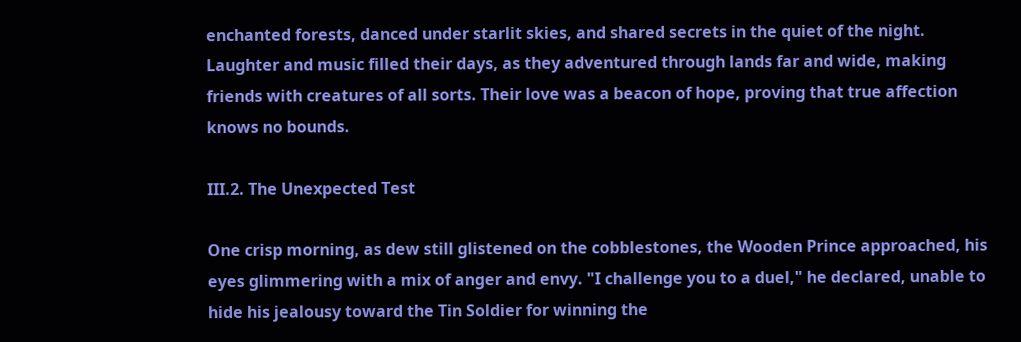enchanted forests, danced under starlit skies, and shared secrets in the quiet of the night. Laughter and music filled their days, as they adventured through lands far and wide, making friends with creatures of all sorts. Their love was a beacon of hope, proving that true affection knows no bounds.

III.2. The Unexpected Test

One crisp morning, as dew still glistened on the cobblestones, the Wooden Prince approached, his eyes glimmering with a mix of anger and envy. "I challenge you to a duel," he declared, unable to hide his jealousy toward the Tin Soldier for winning the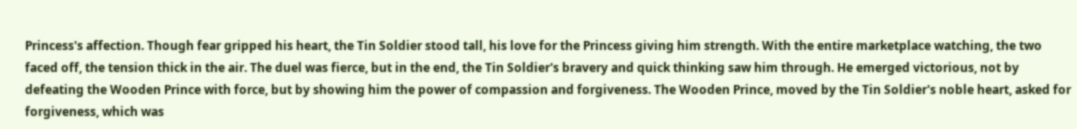Princess's affection. Though fear gripped his heart, the Tin Soldier stood tall, his love for the Princess giving him strength. With the entire marketplace watching, the two faced off, the tension thick in the air. The duel was fierce, but in the end, the Tin Soldier's bravery and quick thinking saw him through. He emerged victorious, not by defeating the Wooden Prince with force, but by showing him the power of compassion and forgiveness. The Wooden Prince, moved by the Tin Soldier's noble heart, asked for forgiveness, which was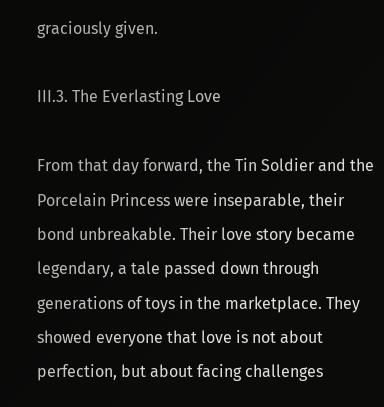graciously given.

III.3. The Everlasting Love

From that day forward, the Tin Soldier and the Porcelain Princess were inseparable, their bond unbreakable. Their love story became legendary, a tale passed down through generations of toys in the marketplace. They showed everyone that love is not about perfection, but about facing challenges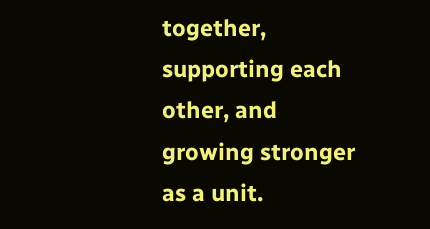together, supporting each other, and growing stronger as a unit.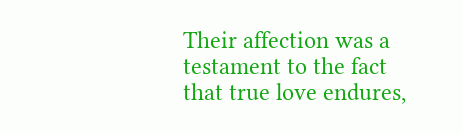Their affection was a testament to the fact that true love endures,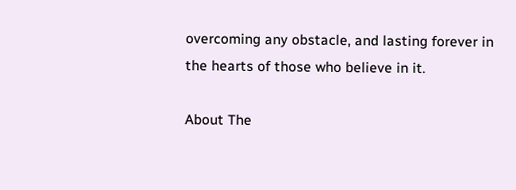overcoming any obstacle, and lasting forever in the hearts of those who believe in it.

About The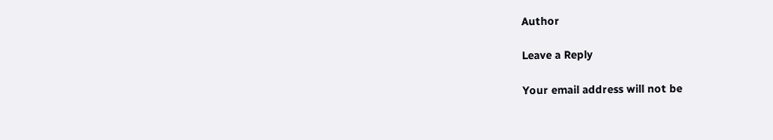Author

Leave a Reply

Your email address will not be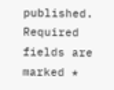published. Required fields are marked *